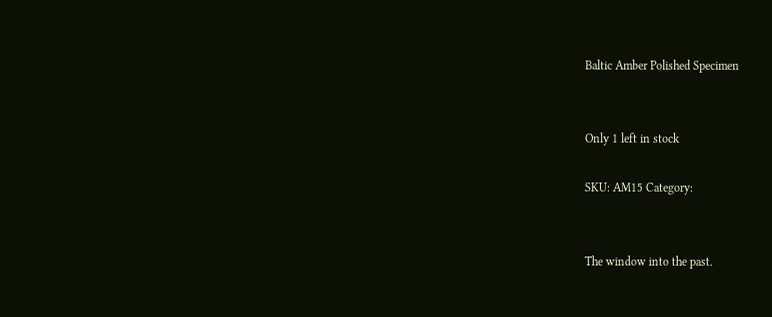Baltic Amber Polished Specimen


Only 1 left in stock

SKU: AM15 Category:


The window into the past.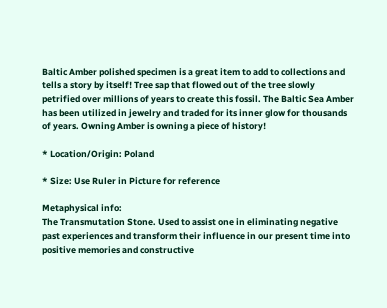Baltic Amber polished specimen is a great item to add to collections and tells a story by itself! Tree sap that flowed out of the tree slowly petrified over millions of years to create this fossil. The Baltic Sea Amber has been utilized in jewelry and traded for its inner glow for thousands of years. Owning Amber is owning a piece of history!

* Location/Origin: Poland

* Size: Use Ruler in Picture for reference

Metaphysical info:
The Transmutation Stone. Used to assist one in eliminating negative past experiences and transform their influence in our present time into positive memories and constructive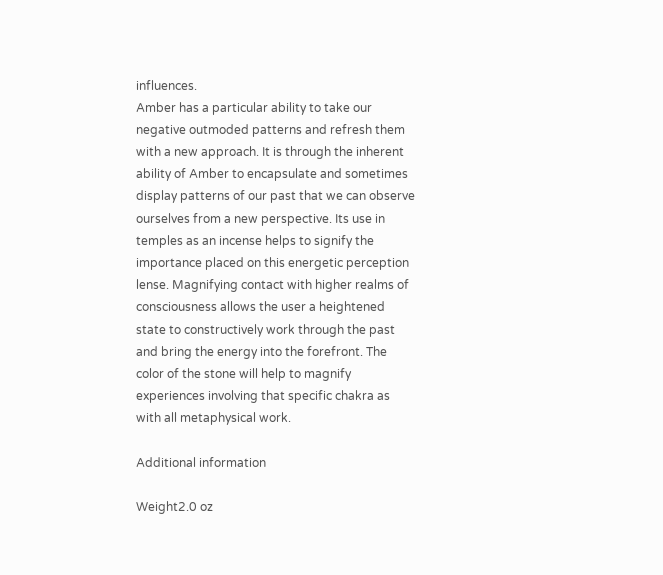influences.
Amber has a particular ability to take our negative outmoded patterns and refresh them with a new approach. It is through the inherent ability of Amber to encapsulate and sometimes display patterns of our past that we can observe ourselves from a new perspective. Its use in temples as an incense helps to signify the importance placed on this energetic perception lense. Magnifying contact with higher realms of consciousness allows the user a heightened state to constructively work through the past and bring the energy into the forefront. The color of the stone will help to magnify experiences involving that specific chakra as with all metaphysical work.

Additional information

Weight2.0 oz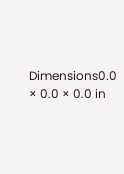Dimensions0.0 × 0.0 × 0.0 in